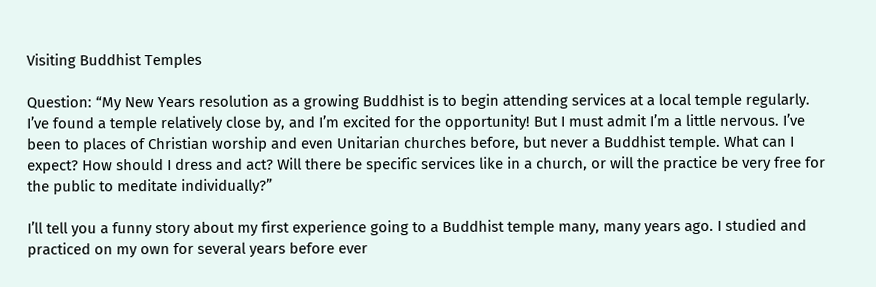Visiting Buddhist Temples

Question: “My New Years resolution as a growing Buddhist is to begin attending services at a local temple regularly. I’ve found a temple relatively close by, and I’m excited for the opportunity! But I must admit I’m a little nervous. I’ve been to places of Christian worship and even Unitarian churches before, but never a Buddhist temple. What can I expect? How should I dress and act? Will there be specific services like in a church, or will the practice be very free for the public to meditate individually?”

I’ll tell you a funny story about my first experience going to a Buddhist temple many, many years ago. I studied and practiced on my own for several years before ever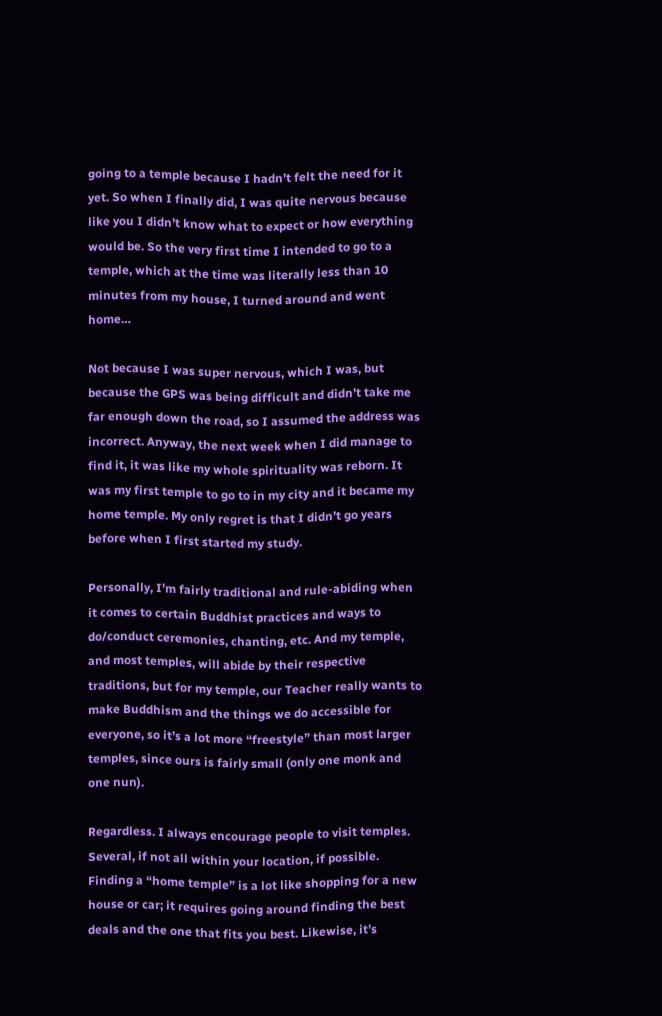going to a temple because I hadn’t felt the need for it yet. So when I finally did, I was quite nervous because like you I didn’t know what to expect or how everything would be. So the very first time I intended to go to a temple, which at the time was literally less than 10 minutes from my house, I turned around and went home…

Not because I was super nervous, which I was, but because the GPS was being difficult and didn’t take me far enough down the road, so I assumed the address was incorrect. Anyway, the next week when I did manage to find it, it was like my whole spirituality was reborn. It was my first temple to go to in my city and it became my home temple. My only regret is that I didn’t go years before when I first started my study.

Personally, I’m fairly traditional and rule-abiding when it comes to certain Buddhist practices and ways to do/conduct ceremonies, chanting, etc. And my temple, and most temples, will abide by their respective traditions, but for my temple, our Teacher really wants to make Buddhism and the things we do accessible for everyone, so it’s a lot more “freestyle” than most larger temples, since ours is fairly small (only one monk and one nun).

Regardless. I always encourage people to visit temples. Several, if not all within your location, if possible. Finding a “home temple” is a lot like shopping for a new house or car; it requires going around finding the best deals and the one that fits you best. Likewise, it’s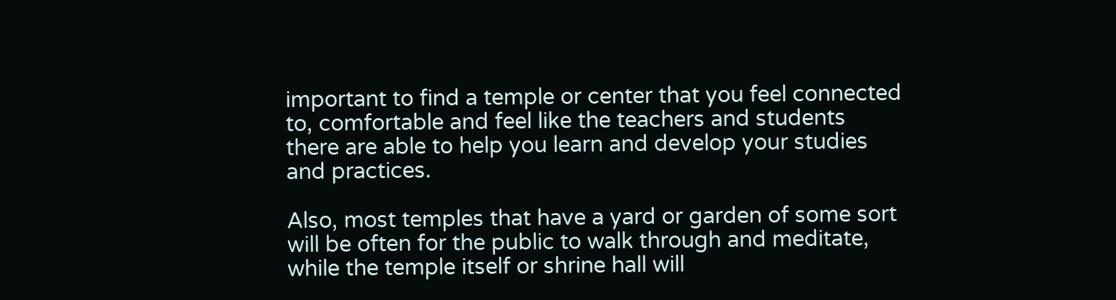important to find a temple or center that you feel connected to, comfortable and feel like the teachers and students there are able to help you learn and develop your studies and practices.

Also, most temples that have a yard or garden of some sort will be often for the public to walk through and meditate, while the temple itself or shrine hall will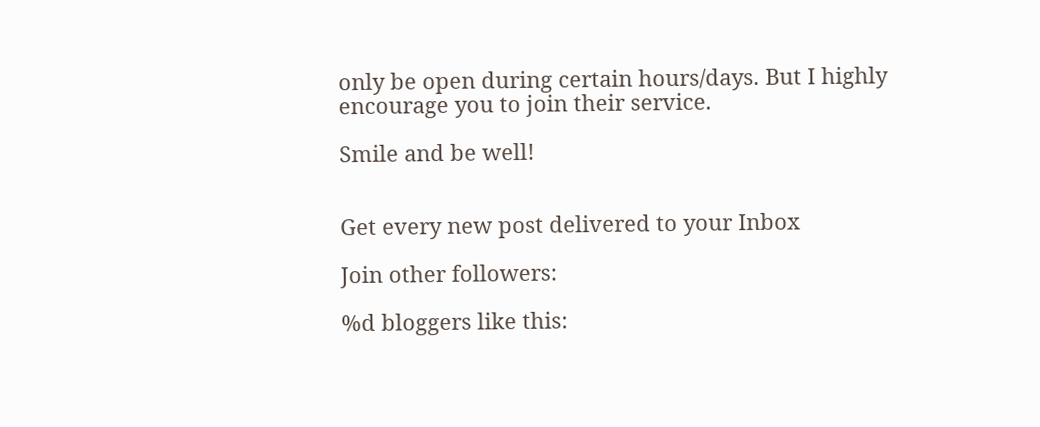only be open during certain hours/days. But I highly encourage you to join their service.

Smile and be well!


Get every new post delivered to your Inbox

Join other followers:

%d bloggers like this: